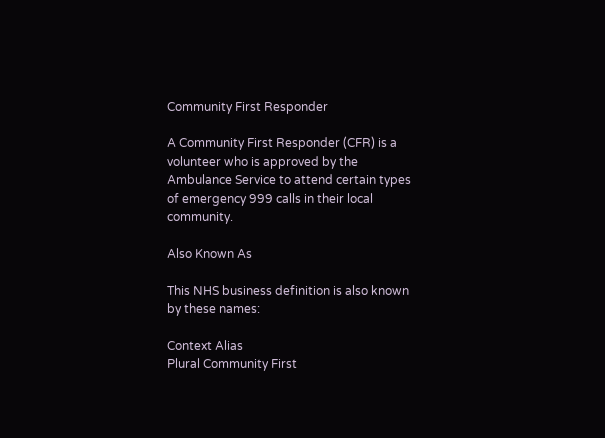Community First Responder

A Community First Responder (CFR) is a volunteer who is approved by the Ambulance Service to attend certain types of emergency 999 calls in their local community.

Also Known As

This NHS business definition is also known by these names:

Context Alias
Plural Community First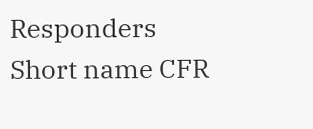Responders
Short name CFR